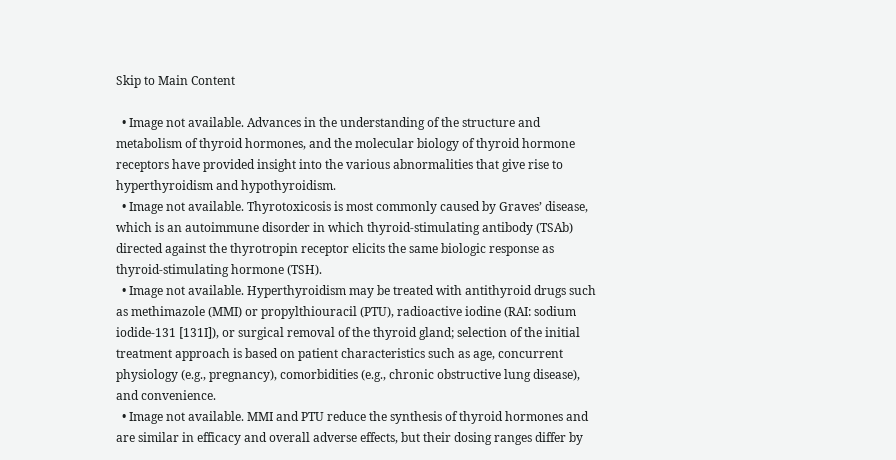Skip to Main Content

  • Image not available. Advances in the understanding of the structure and metabolism of thyroid hormones, and the molecular biology of thyroid hormone receptors have provided insight into the various abnormalities that give rise to hyperthyroidism and hypothyroidism.
  • Image not available. Thyrotoxicosis is most commonly caused by Graves’ disease, which is an autoimmune disorder in which thyroid-stimulating antibody (TSAb) directed against the thyrotropin receptor elicits the same biologic response as thyroid-stimulating hormone (TSH).
  • Image not available. Hyperthyroidism may be treated with antithyroid drugs such as methimazole (MMI) or propylthiouracil (PTU), radioactive iodine (RAI: sodium iodide-131 [131I]), or surgical removal of the thyroid gland; selection of the initial treatment approach is based on patient characteristics such as age, concurrent physiology (e.g., pregnancy), comorbidities (e.g., chronic obstructive lung disease), and convenience.
  • Image not available. MMI and PTU reduce the synthesis of thyroid hormones and are similar in efficacy and overall adverse effects, but their dosing ranges differ by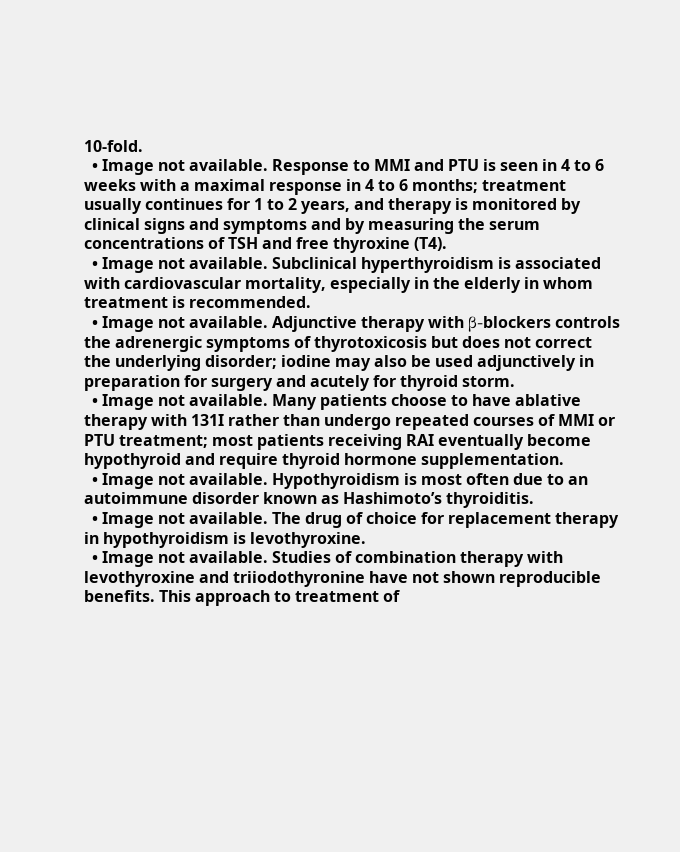10-fold.
  • Image not available. Response to MMI and PTU is seen in 4 to 6 weeks with a maximal response in 4 to 6 months; treatment usually continues for 1 to 2 years, and therapy is monitored by clinical signs and symptoms and by measuring the serum concentrations of TSH and free thyroxine (T4).
  • Image not available. Subclinical hyperthyroidism is associated with cardiovascular mortality, especially in the elderly in whom treatment is recommended.
  • Image not available. Adjunctive therapy with β-blockers controls the adrenergic symptoms of thyrotoxicosis but does not correct the underlying disorder; iodine may also be used adjunctively in preparation for surgery and acutely for thyroid storm.
  • Image not available. Many patients choose to have ablative therapy with 131I rather than undergo repeated courses of MMI or PTU treatment; most patients receiving RAI eventually become hypothyroid and require thyroid hormone supplementation.
  • Image not available. Hypothyroidism is most often due to an autoimmune disorder known as Hashimoto’s thyroiditis.
  • Image not available. The drug of choice for replacement therapy in hypothyroidism is levothyroxine.
  • Image not available. Studies of combination therapy with levothyroxine and triiodothyronine have not shown reproducible benefits. This approach to treatment of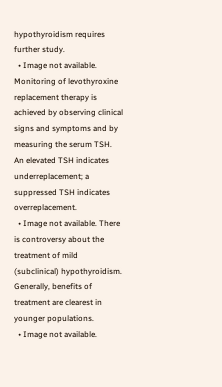hypothyroidism requires further study.
  • Image not available. Monitoring of levothyroxine replacement therapy is achieved by observing clinical signs and symptoms and by measuring the serum TSH. An elevated TSH indicates underreplacement; a suppressed TSH indicates overreplacement.
  • Image not available. There is controversy about the treatment of mild (subclinical) hypothyroidism. Generally, benefits of treatment are clearest in younger populations.
  • Image not available.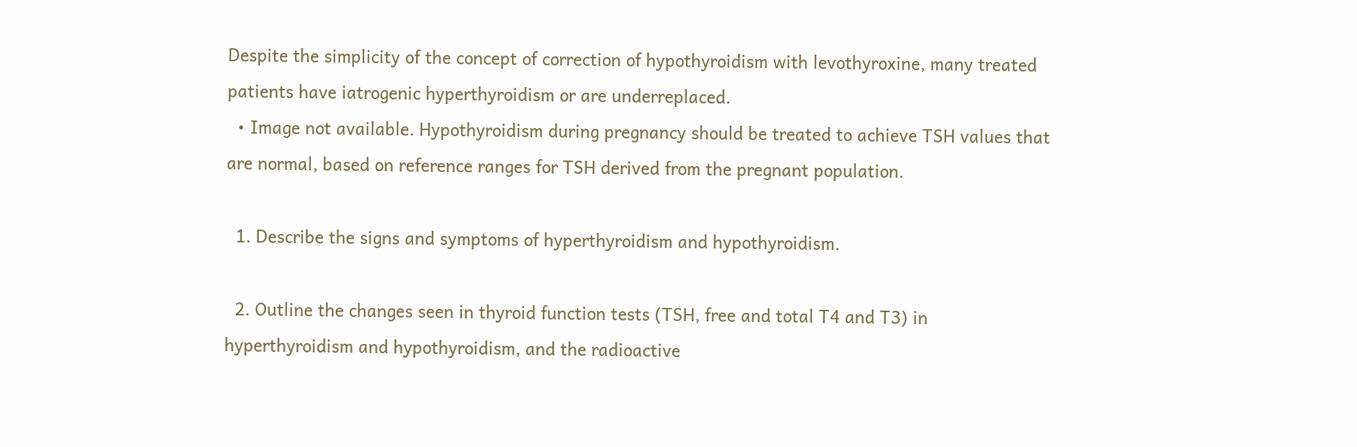Despite the simplicity of the concept of correction of hypothyroidism with levothyroxine, many treated patients have iatrogenic hyperthyroidism or are underreplaced.
  • Image not available. Hypothyroidism during pregnancy should be treated to achieve TSH values that are normal, based on reference ranges for TSH derived from the pregnant population.

  1. Describe the signs and symptoms of hyperthyroidism and hypothyroidism.

  2. Outline the changes seen in thyroid function tests (TSH, free and total T4 and T3) in hyperthyroidism and hypothyroidism, and the radioactive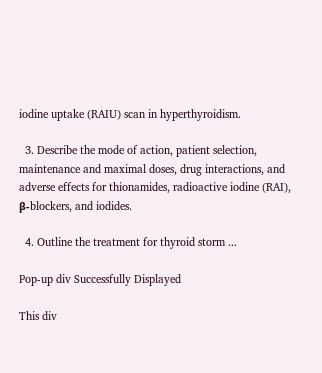iodine uptake (RAIU) scan in hyperthyroidism.

  3. Describe the mode of action, patient selection, maintenance and maximal doses, drug interactions, and adverse effects for thionamides, radioactive iodine (RAI), β-blockers, and iodides.

  4. Outline the treatment for thyroid storm ...

Pop-up div Successfully Displayed

This div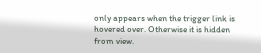only appears when the trigger link is hovered over. Otherwise it is hidden from view.